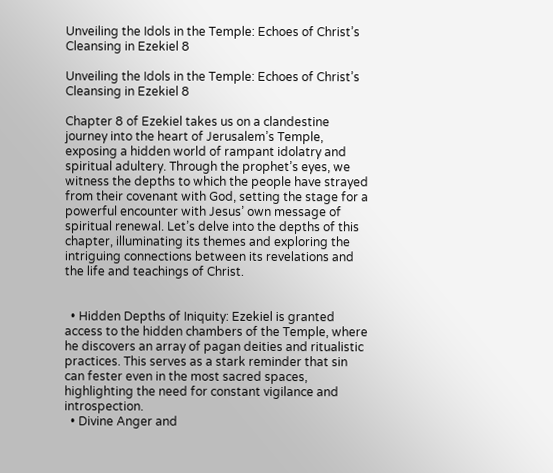Unveiling the Idols in the Temple: Echoes of Christ’s Cleansing in Ezekiel 8

Unveiling the Idols in the Temple: Echoes of Christ’s Cleansing in Ezekiel 8

Chapter 8 of Ezekiel takes us on a clandestine journey into the heart of Jerusalem’s Temple, exposing a hidden world of rampant idolatry and spiritual adultery. Through the prophet’s eyes, we witness the depths to which the people have strayed from their covenant with God, setting the stage for a powerful encounter with Jesus’ own message of spiritual renewal. Let’s delve into the depths of this chapter, illuminating its themes and exploring the intriguing connections between its revelations and the life and teachings of Christ.


  • Hidden Depths of Iniquity: Ezekiel is granted access to the hidden chambers of the Temple, where he discovers an array of pagan deities and ritualistic practices. This serves as a stark reminder that sin can fester even in the most sacred spaces, highlighting the need for constant vigilance and introspection.
  • Divine Anger and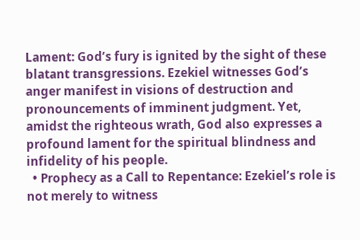Lament: God’s fury is ignited by the sight of these blatant transgressions. Ezekiel witnesses God’s anger manifest in visions of destruction and pronouncements of imminent judgment. Yet, amidst the righteous wrath, God also expresses a profound lament for the spiritual blindness and infidelity of his people.
  • Prophecy as a Call to Repentance: Ezekiel’s role is not merely to witness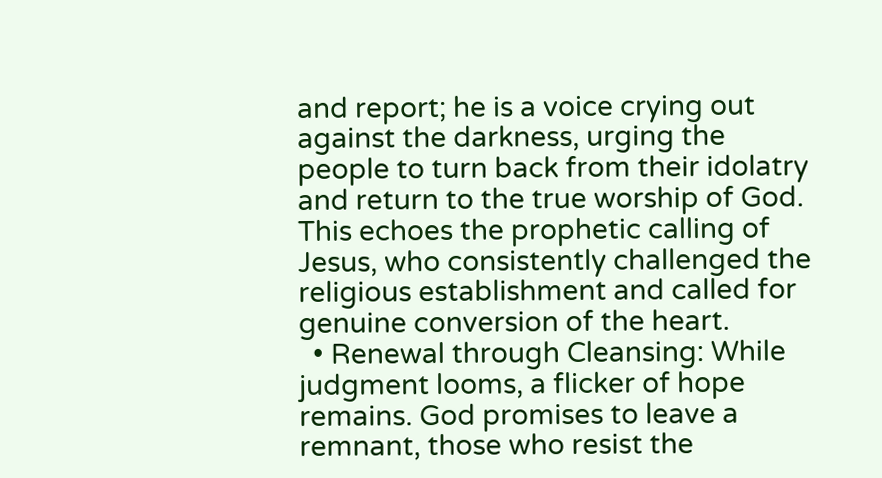and report; he is a voice crying out against the darkness, urging the people to turn back from their idolatry and return to the true worship of God. This echoes the prophetic calling of Jesus, who consistently challenged the religious establishment and called for genuine conversion of the heart.
  • Renewal through Cleansing: While judgment looms, a flicker of hope remains. God promises to leave a remnant, those who resist the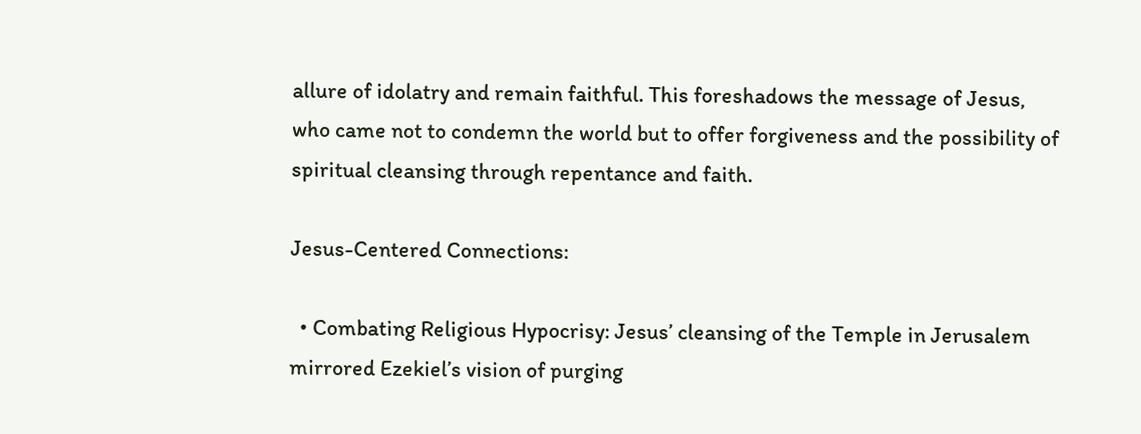allure of idolatry and remain faithful. This foreshadows the message of Jesus, who came not to condemn the world but to offer forgiveness and the possibility of spiritual cleansing through repentance and faith.

Jesus-Centered Connections:

  • Combating Religious Hypocrisy: Jesus’ cleansing of the Temple in Jerusalem mirrored Ezekiel’s vision of purging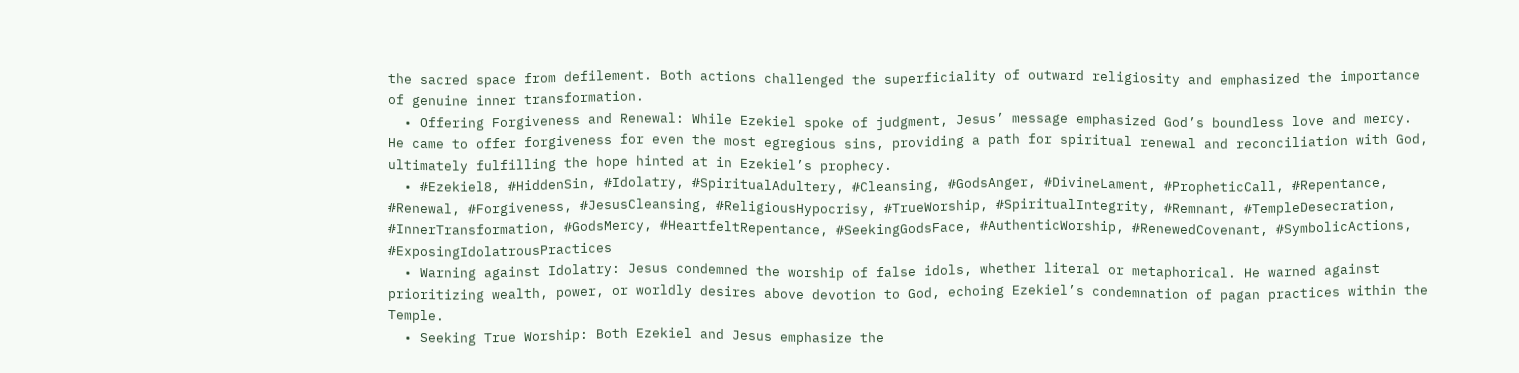the sacred space from defilement. Both actions challenged the superficiality of outward religiosity and emphasized the importance of genuine inner transformation.
  • Offering Forgiveness and Renewal: While Ezekiel spoke of judgment, Jesus’ message emphasized God’s boundless love and mercy. He came to offer forgiveness for even the most egregious sins, providing a path for spiritual renewal and reconciliation with God, ultimately fulfilling the hope hinted at in Ezekiel’s prophecy.
  • #Ezekiel8, #HiddenSin, #Idolatry, #SpiritualAdultery, #Cleansing, #GodsAnger, #DivineLament, #PropheticCall, #Repentance, #Renewal, #Forgiveness, #JesusCleansing, #ReligiousHypocrisy, #TrueWorship, #SpiritualIntegrity, #Remnant, #TempleDesecration, #InnerTransformation, #GodsMercy, #HeartfeltRepentance, #SeekingGodsFace, #AuthenticWorship, #RenewedCovenant, #SymbolicActions, #ExposingIdolatrousPractices
  • Warning against Idolatry: Jesus condemned the worship of false idols, whether literal or metaphorical. He warned against prioritizing wealth, power, or worldly desires above devotion to God, echoing Ezekiel’s condemnation of pagan practices within the Temple.
  • Seeking True Worship: Both Ezekiel and Jesus emphasize the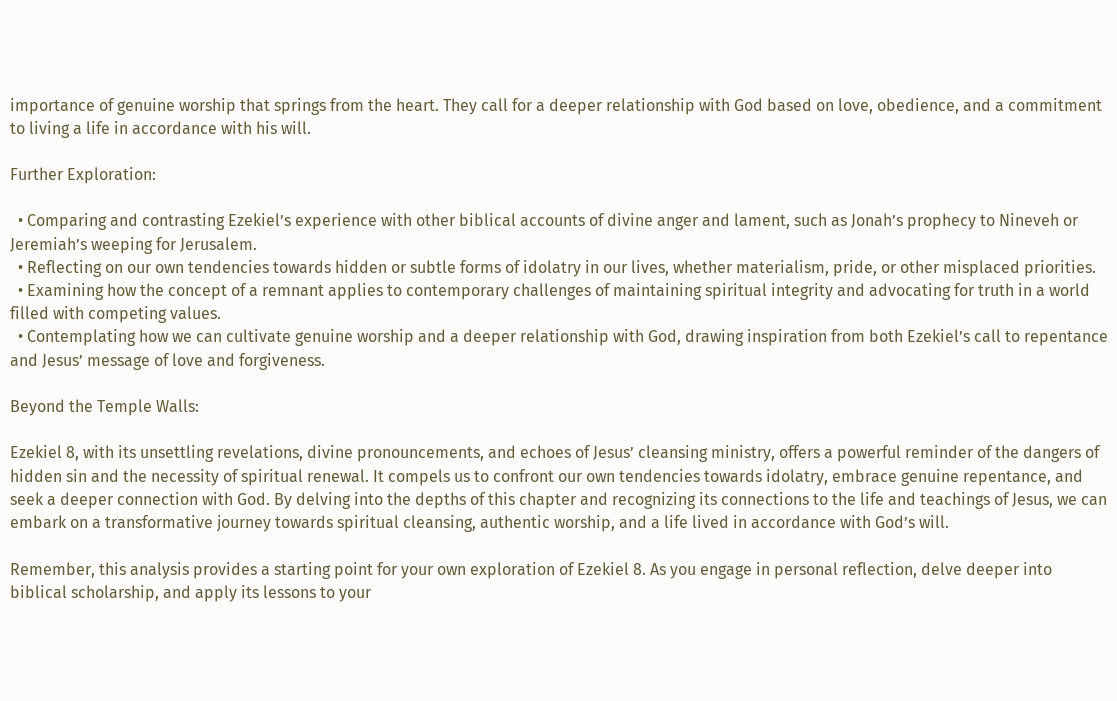importance of genuine worship that springs from the heart. They call for a deeper relationship with God based on love, obedience, and a commitment to living a life in accordance with his will.

Further Exploration:

  • Comparing and contrasting Ezekiel’s experience with other biblical accounts of divine anger and lament, such as Jonah’s prophecy to Nineveh or Jeremiah’s weeping for Jerusalem.
  • Reflecting on our own tendencies towards hidden or subtle forms of idolatry in our lives, whether materialism, pride, or other misplaced priorities.
  • Examining how the concept of a remnant applies to contemporary challenges of maintaining spiritual integrity and advocating for truth in a world filled with competing values.
  • Contemplating how we can cultivate genuine worship and a deeper relationship with God, drawing inspiration from both Ezekiel’s call to repentance and Jesus’ message of love and forgiveness.

Beyond the Temple Walls:

Ezekiel 8, with its unsettling revelations, divine pronouncements, and echoes of Jesus’ cleansing ministry, offers a powerful reminder of the dangers of hidden sin and the necessity of spiritual renewal. It compels us to confront our own tendencies towards idolatry, embrace genuine repentance, and seek a deeper connection with God. By delving into the depths of this chapter and recognizing its connections to the life and teachings of Jesus, we can embark on a transformative journey towards spiritual cleansing, authentic worship, and a life lived in accordance with God’s will.

Remember, this analysis provides a starting point for your own exploration of Ezekiel 8. As you engage in personal reflection, delve deeper into biblical scholarship, and apply its lessons to your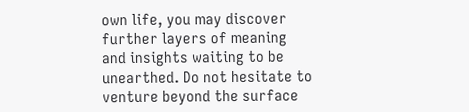own life, you may discover further layers of meaning and insights waiting to be unearthed. Do not hesitate to venture beyond the surface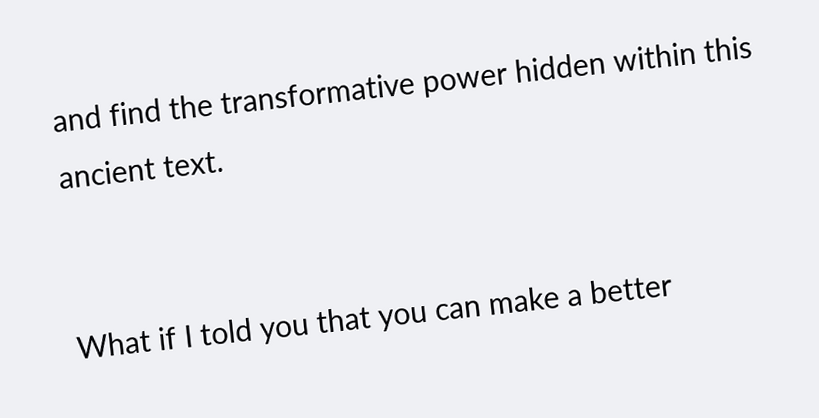and find the transformative power hidden within this ancient text.


What if I told you that you can make a better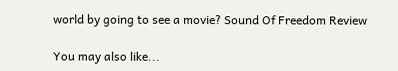world by going to see a movie? Sound Of Freedom Review

You may also like...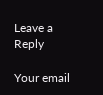Leave a Reply

Your email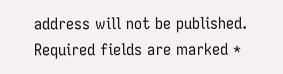address will not be published. Required fields are marked *